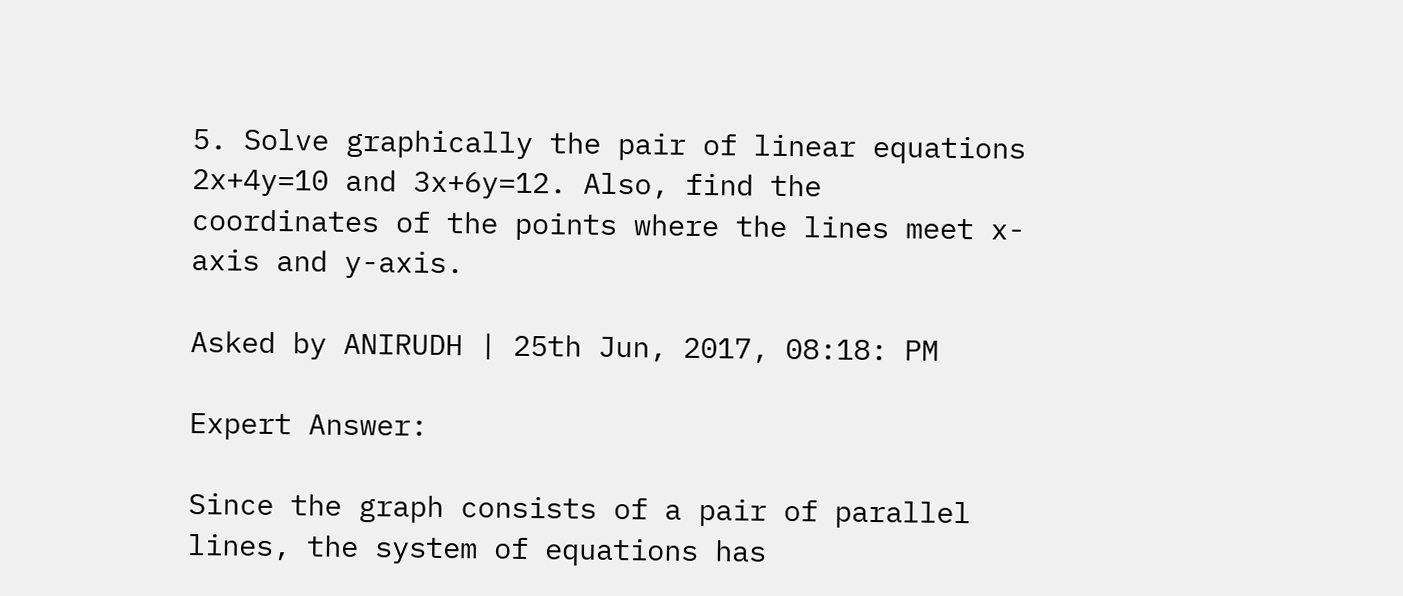5. Solve graphically the pair of linear equations 2x+4y=10 and 3x+6y=12. Also, find the
coordinates of the points where the lines meet x-axis and y-axis.

Asked by ANIRUDH | 25th Jun, 2017, 08:18: PM

Expert Answer:

Since the graph consists of a pair of parallel lines, the system of equations has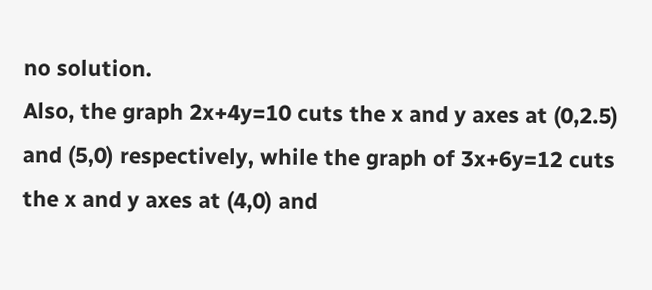no solution.
Also, the graph 2x+4y=10 cuts the x and y axes at (0,2.5) and (5,0) respectively, while the graph of 3x+6y=12 cuts the x and y axes at (4,0) and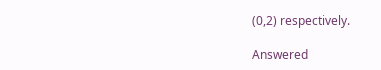(0,2) respectively.

Answered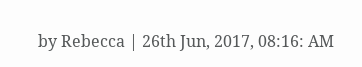by Rebecca | 26th Jun, 2017, 08:16: AM